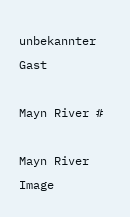unbekannter Gast

Mayn River #

Mayn River
Image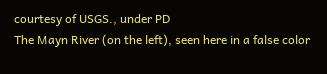courtesy of USGS., under PD
The Mayn River (on the left), seen here in a false color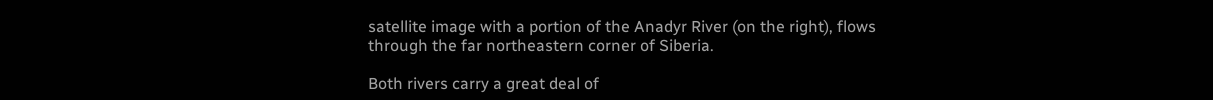satellite image with a portion of the Anadyr River (on the right), flows through the far northeastern corner of Siberia.

Both rivers carry a great deal of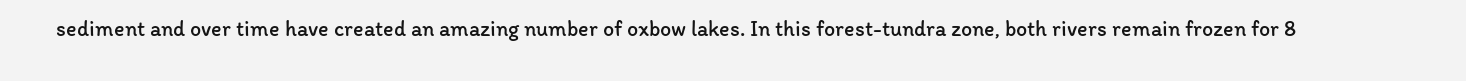sediment and over time have created an amazing number of oxbow lakes. In this forest-tundra zone, both rivers remain frozen for 8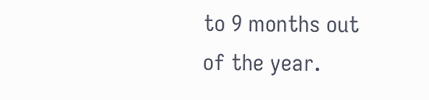to 9 months out of the year.